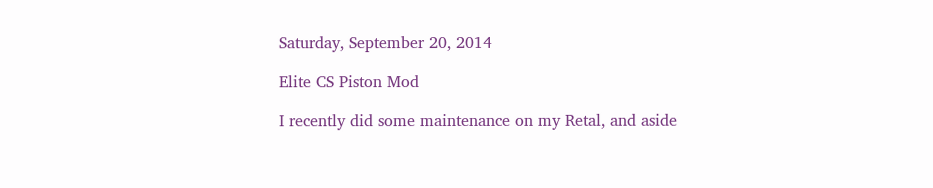Saturday, September 20, 2014

Elite CS Piston Mod

I recently did some maintenance on my Retal, and aside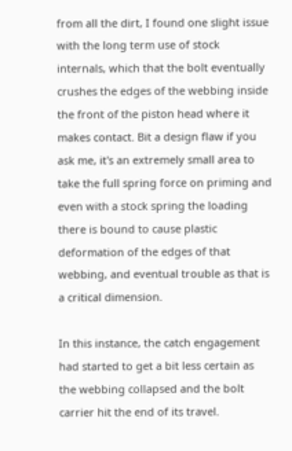from all the dirt, I found one slight issue with the long term use of stock internals, which that the bolt eventually crushes the edges of the webbing inside the front of the piston head where it makes contact. Bit a design flaw if you ask me, it's an extremely small area to take the full spring force on priming and even with a stock spring the loading there is bound to cause plastic deformation of the edges of that webbing, and eventual trouble as that is a critical dimension.

In this instance, the catch engagement had started to get a bit less certain as the webbing collapsed and the bolt carrier hit the end of its travel.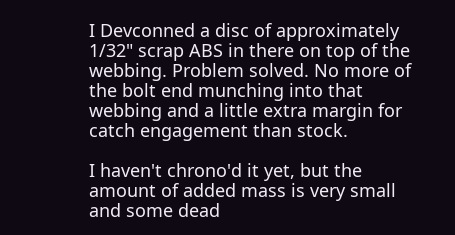I Devconned a disc of approximately 1/32" scrap ABS in there on top of the webbing. Problem solved. No more of the bolt end munching into that webbing and a little extra margin for catch engagement than stock.

I haven't chrono'd it yet, but the amount of added mass is very small and some dead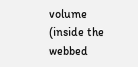volume (inside the webbed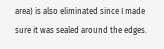area) is also eliminated since I made sure it was sealed around the edges.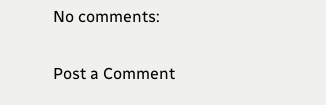No comments:

Post a Comment